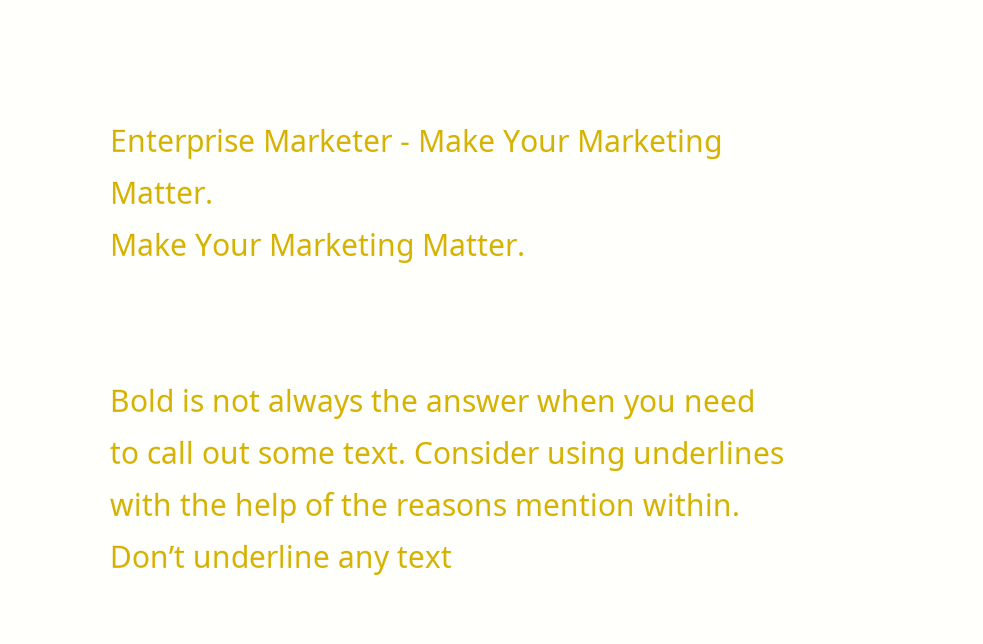Enterprise Marketer - Make Your Marketing Matter.
Make Your Marketing Matter.


Bold is not always the answer when you need to call out some text. Consider using underlines with the help of the reasons mention within.
Don’t underline any text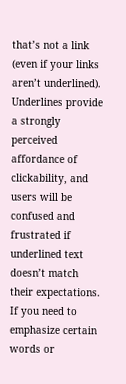that’s not a link (even if your links aren’t underlined). Underlines provide a strongly perceived affordance of clickability, and users will be confused and frustrated if underlined text doesn’t match their expectations. If you need to emphasize certain words or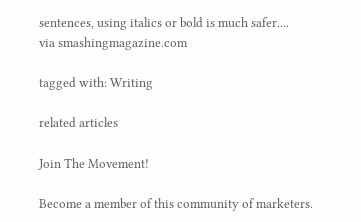sentences, using italics or bold is much safer....
via smashingmagazine.com

tagged with: Writing

related articles

Join The Movement!

Become a member of this community of marketers.